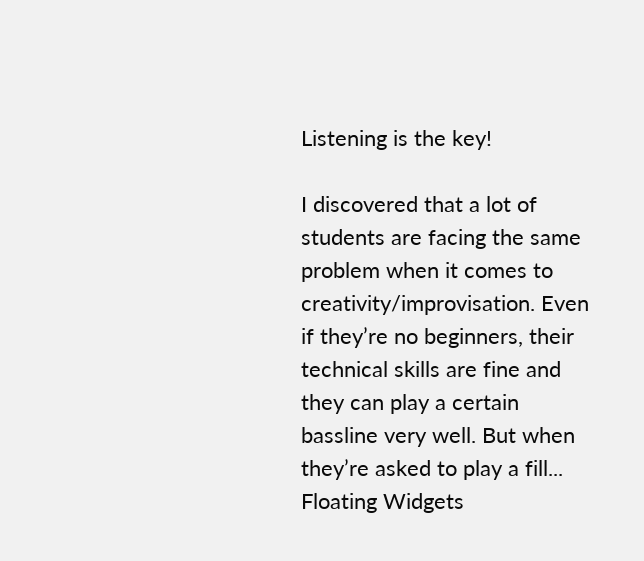Listening is the key!

I discovered that a lot of students are facing the same problem when it comes to creativity/improvisation. Even if they’re no beginners, their technical skills are fine and they can play a certain bassline very well. But when they’re asked to play a fill...
Floating Widgets